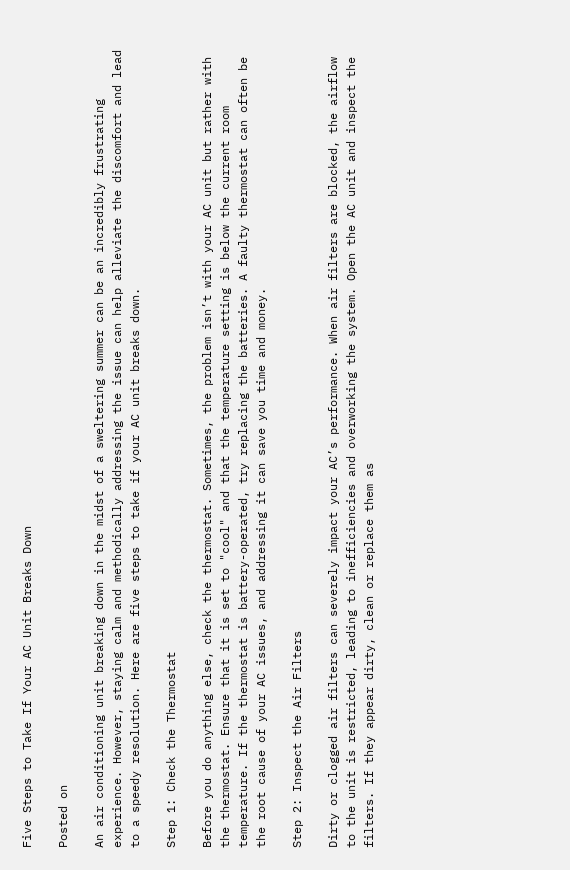Five Steps to Take If Your AC Unit Breaks Down

Posted on

An air conditioning unit breaking down in the midst of a sweltering summer can be an incredibly frustrating experience. However, staying calm and methodically addressing the issue can help alleviate the discomfort and lead to a speedy resolution. Here are five steps to take if your AC unit breaks down.

Step 1: Check the Thermostat

Before you do anything else, check the thermostat. Sometimes, the problem isn’t with your AC unit but rather with the thermostat. Ensure that it is set to "cool" and that the temperature setting is below the current room temperature. If the thermostat is battery-operated, try replacing the batteries. A faulty thermostat can often be the root cause of your AC issues, and addressing it can save you time and money.

Step 2: Inspect the Air Filters

Dirty or clogged air filters can severely impact your AC’s performance. When air filters are blocked, the airflow to the unit is restricted, leading to inefficiencies and overworking the system. Open the AC unit and inspect the filters. If they appear dirty, clean or replace them as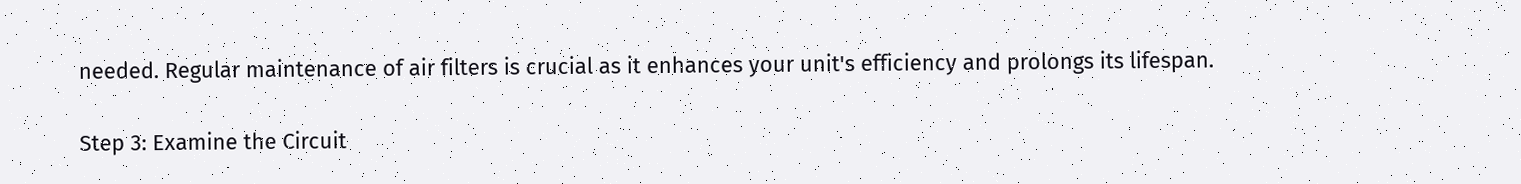needed. Regular maintenance of air filters is crucial as it enhances your unit's efficiency and prolongs its lifespan.

Step 3: Examine the Circuit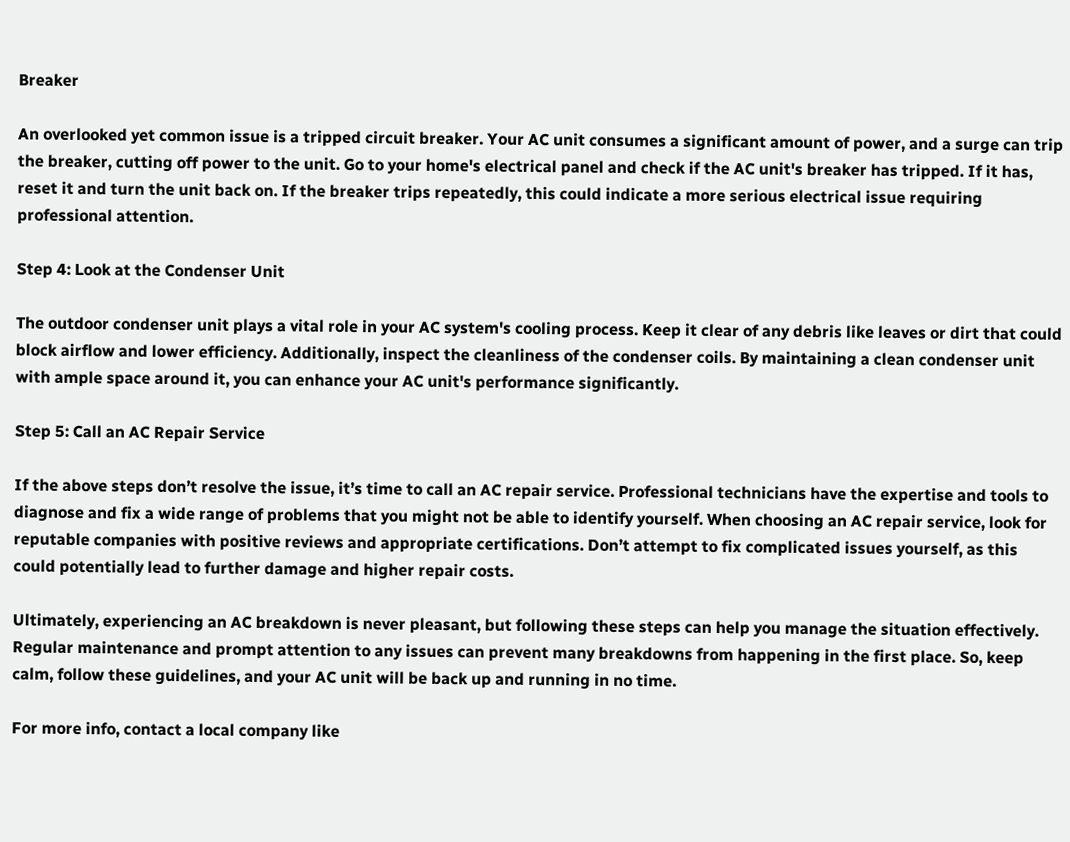Breaker

An overlooked yet common issue is a tripped circuit breaker. Your AC unit consumes a significant amount of power, and a surge can trip the breaker, cutting off power to the unit. Go to your home's electrical panel and check if the AC unit's breaker has tripped. If it has, reset it and turn the unit back on. If the breaker trips repeatedly, this could indicate a more serious electrical issue requiring professional attention.

Step 4: Look at the Condenser Unit

The outdoor condenser unit plays a vital role in your AC system's cooling process. Keep it clear of any debris like leaves or dirt that could block airflow and lower efficiency. Additionally, inspect the cleanliness of the condenser coils. By maintaining a clean condenser unit with ample space around it, you can enhance your AC unit's performance significantly.

Step 5: Call an AC Repair Service

If the above steps don’t resolve the issue, it’s time to call an AC repair service. Professional technicians have the expertise and tools to diagnose and fix a wide range of problems that you might not be able to identify yourself. When choosing an AC repair service, look for reputable companies with positive reviews and appropriate certifications. Don’t attempt to fix complicated issues yourself, as this could potentially lead to further damage and higher repair costs.

Ultimately, experiencing an AC breakdown is never pleasant, but following these steps can help you manage the situation effectively. Regular maintenance and prompt attention to any issues can prevent many breakdowns from happening in the first place. So, keep calm, follow these guidelines, and your AC unit will be back up and running in no time.

For more info, contact a local company like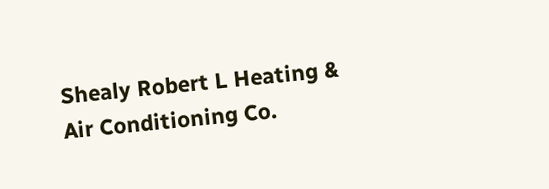Shealy Robert L Heating & Air Conditioning Co.